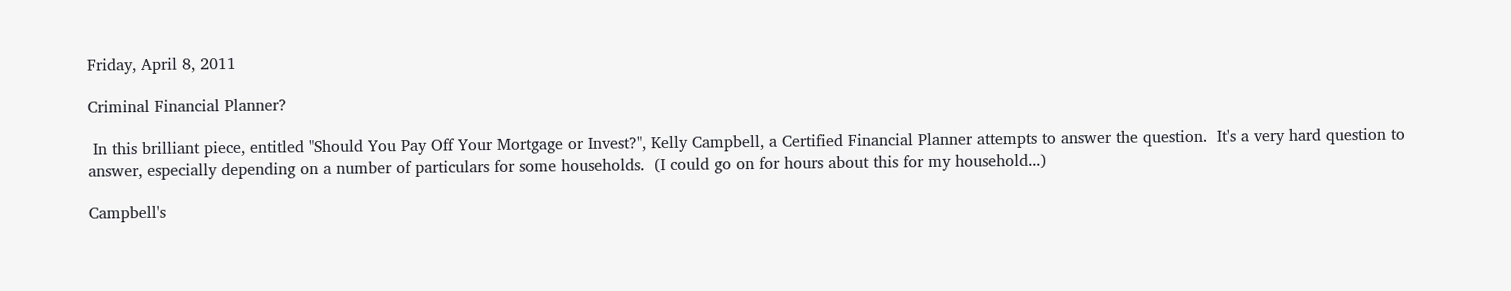Friday, April 8, 2011

Criminal Financial Planner?

 In this brilliant piece, entitled "Should You Pay Off Your Mortgage or Invest?", Kelly Campbell, a Certified Financial Planner attempts to answer the question.  It's a very hard question to answer, especially depending on a number of particulars for some households.  (I could go on for hours about this for my household...)

Campbell's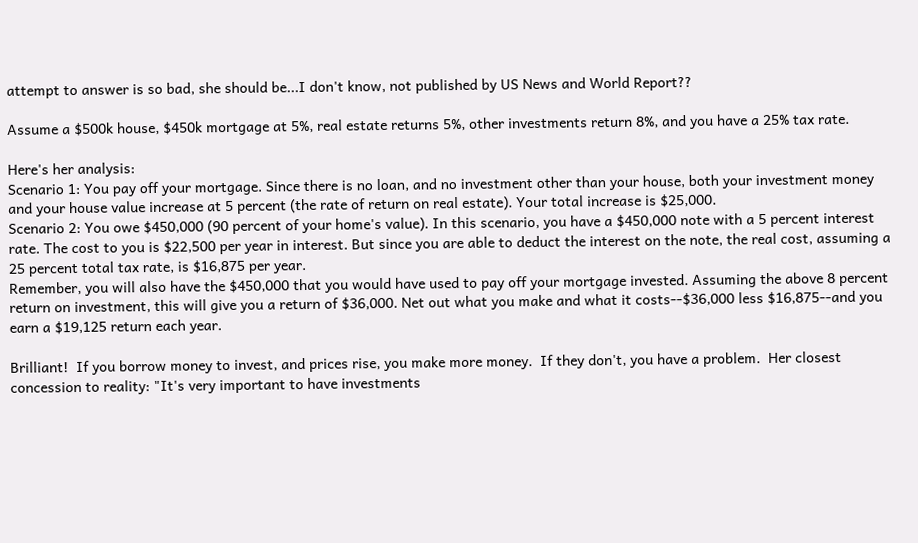attempt to answer is so bad, she should be...I don't know, not published by US News and World Report??

Assume a $500k house, $450k mortgage at 5%, real estate returns 5%, other investments return 8%, and you have a 25% tax rate.

Here's her analysis:
Scenario 1: You pay off your mortgage. Since there is no loan, and no investment other than your house, both your investment money and your house value increase at 5 percent (the rate of return on real estate). Your total increase is $25,000.
Scenario 2: You owe $450,000 (90 percent of your home's value). In this scenario, you have a $450,000 note with a 5 percent interest rate. The cost to you is $22,500 per year in interest. But since you are able to deduct the interest on the note, the real cost, assuming a 25 percent total tax rate, is $16,875 per year.
Remember, you will also have the $450,000 that you would have used to pay off your mortgage invested. Assuming the above 8 percent return on investment, this will give you a return of $36,000. Net out what you make and what it costs--$36,000 less $16,875--and you earn a $19,125 return each year.

Brilliant!  If you borrow money to invest, and prices rise, you make more money.  If they don't, you have a problem.  Her closest concession to reality: "It's very important to have investments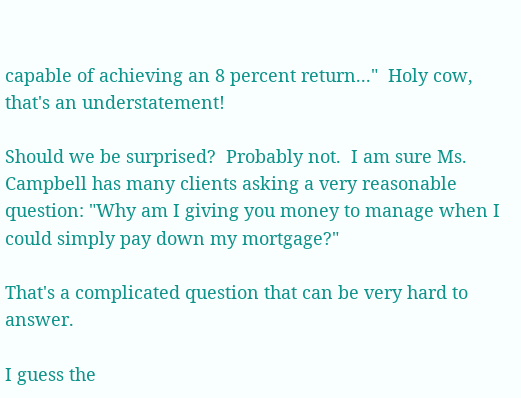capable of achieving an 8 percent return..."  Holy cow, that's an understatement!

Should we be surprised?  Probably not.  I am sure Ms. Campbell has many clients asking a very reasonable question: "Why am I giving you money to manage when I could simply pay down my mortgage?"

That's a complicated question that can be very hard to answer.

I guess the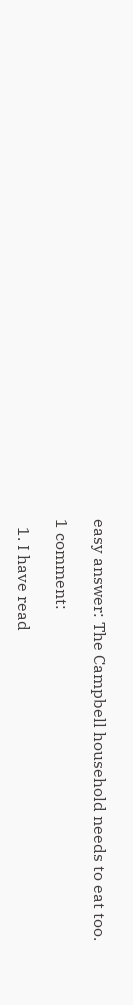easy answer: The Campbell household needs to eat too.

1 comment:

  1. I have read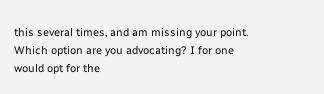this several times, and am missing your point. Which option are you advocating? I for one would opt for the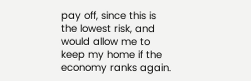pay off, since this is the lowest risk, and would allow me to keep my home if the economy ranks again.